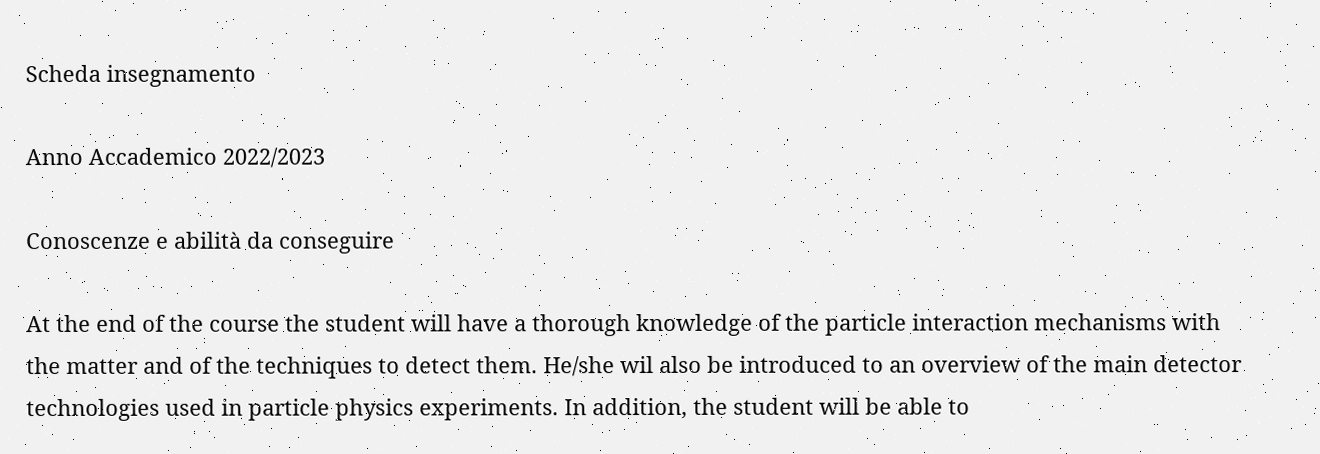Scheda insegnamento

Anno Accademico 2022/2023

Conoscenze e abilità da conseguire

At the end of the course the student will have a thorough knowledge of the particle interaction mechanisms with the matter and of the techniques to detect them. He/she wil also be introduced to an overview of the main detector technologies used in particle physics experiments. In addition, the student will be able to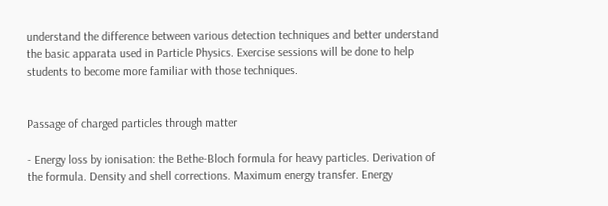understand the difference between various detection techniques and better understand the basic apparata used in Particle Physics. Exercise sessions will be done to help students to become more familiar with those techniques.


Passage of charged particles through matter

- Energy loss by ionisation: the Bethe-Bloch formula for heavy particles. Derivation of the formula. Density and shell corrections. Maximum energy transfer. Energy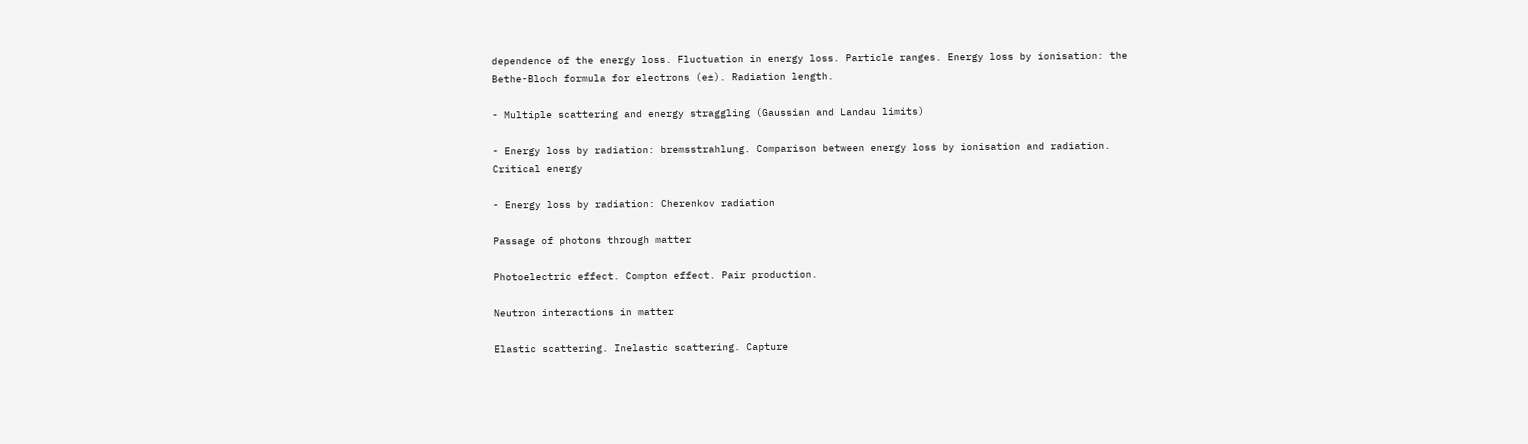dependence of the energy loss. Fluctuation in energy loss. Particle ranges. Energy loss by ionisation: the Bethe-Bloch formula for electrons (e±). Radiation length.

- Multiple scattering and energy straggling (Gaussian and Landau limits)

- Energy loss by radiation: bremsstrahlung. Comparison between energy loss by ionisation and radiation. Critical energy

- Energy loss by radiation: Cherenkov radiation

Passage of photons through matter

Photoelectric effect. Compton effect. Pair production.

Neutron interactions in matter

Elastic scattering. Inelastic scattering. Capture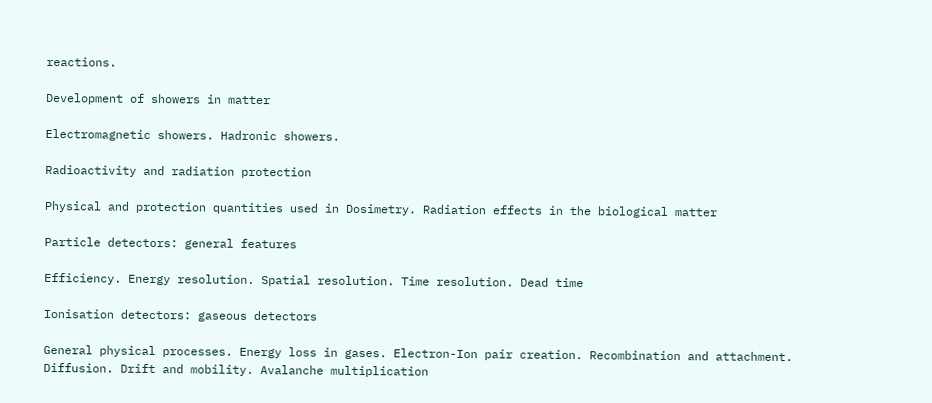reactions.

Development of showers in matter

Electromagnetic showers. Hadronic showers.

Radioactivity and radiation protection

Physical and protection quantities used in Dosimetry. Radiation effects in the biological matter

Particle detectors: general features

Efficiency. Energy resolution. Spatial resolution. Time resolution. Dead time

Ionisation detectors: gaseous detectors

General physical processes. Energy loss in gases. Electron-Ion pair creation. Recombination and attachment. Diffusion. Drift and mobility. Avalanche multiplication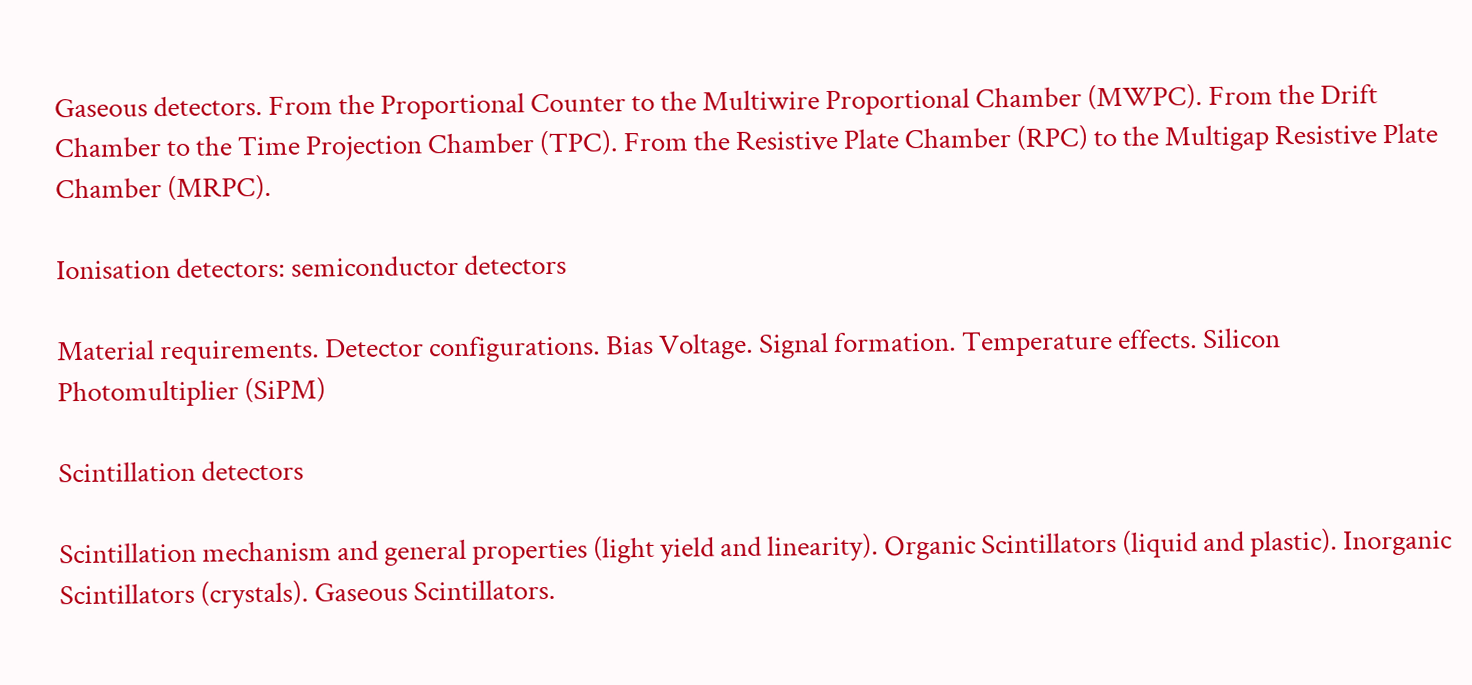Gaseous detectors. From the Proportional Counter to the Multiwire Proportional Chamber (MWPC). From the Drift Chamber to the Time Projection Chamber (TPC). From the Resistive Plate Chamber (RPC) to the Multigap Resistive Plate Chamber (MRPC).

Ionisation detectors: semiconductor detectors

Material requirements. Detector configurations. Bias Voltage. Signal formation. Temperature effects. Silicon Photomultiplier (SiPM)

Scintillation detectors

Scintillation mechanism and general properties (light yield and linearity). Organic Scintillators (liquid and plastic). Inorganic Scintillators (crystals). Gaseous Scintillators.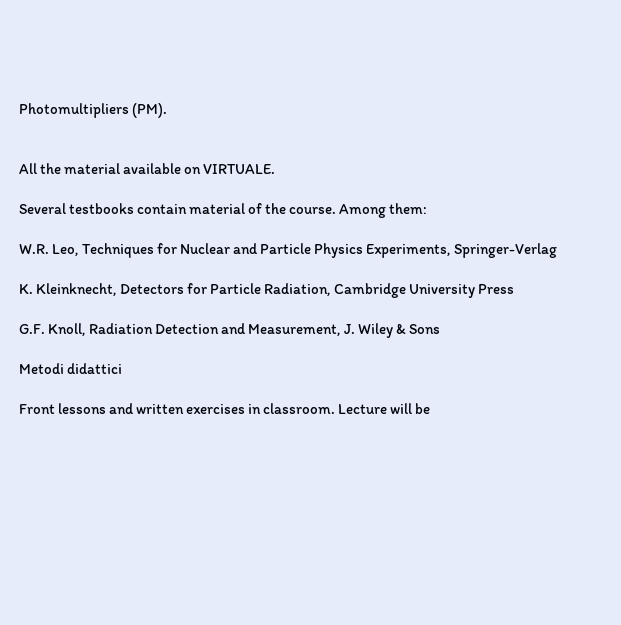Photomultipliers (PM).


All the material available on VIRTUALE.

Several testbooks contain material of the course. Among them:

W.R. Leo, Techniques for Nuclear and Particle Physics Experiments, Springer-Verlag

K. Kleinknecht, Detectors for Particle Radiation, Cambridge University Press

G.F. Knoll, Radiation Detection and Measurement, J. Wiley & Sons

Metodi didattici

Front lessons and written exercises in classroom. Lecture will be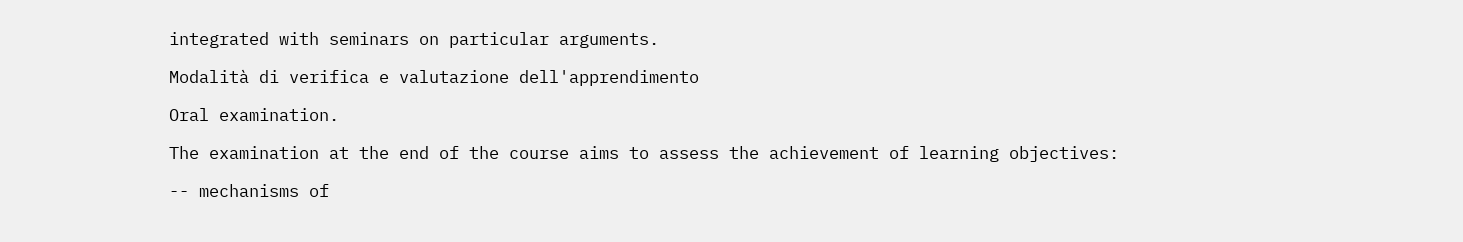integrated with seminars on particular arguments.

Modalità di verifica e valutazione dell'apprendimento

Oral examination.

The examination at the end of the course aims to assess the achievement of learning objectives:

-- mechanisms of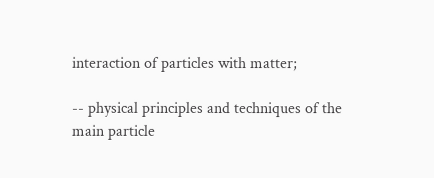interaction of particles with matter;

-- physical principles and techniques of the main particle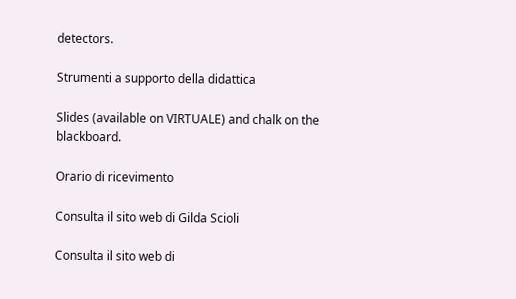detectors.

Strumenti a supporto della didattica

Slides (available on VIRTUALE) and chalk on the blackboard.

Orario di ricevimento

Consulta il sito web di Gilda Scioli

Consulta il sito web di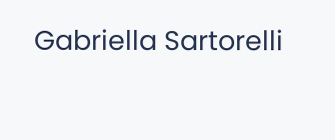Gabriella Sartorelli